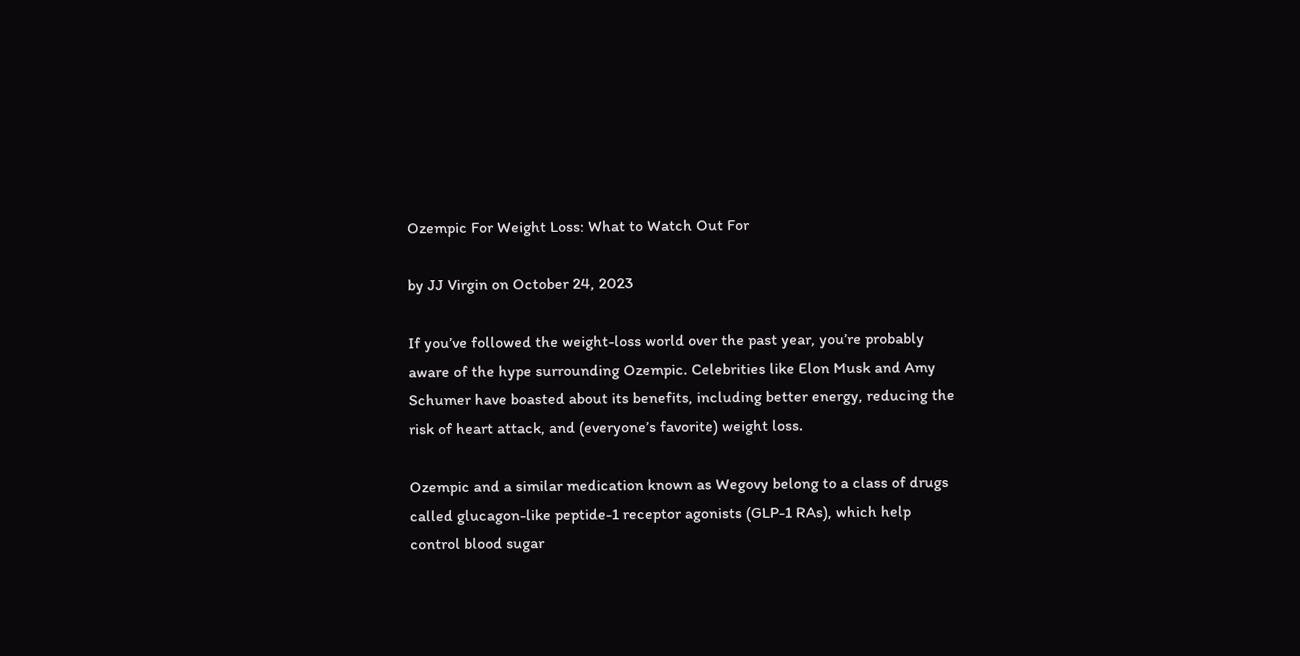Ozempic For Weight Loss: What to Watch Out For

by JJ Virgin on October 24, 2023

If you’ve followed the weight-loss world over the past year, you’re probably aware of the hype surrounding Ozempic. Celebrities like Elon Musk and Amy Schumer have boasted about its benefits, including better energy, reducing the risk of heart attack, and (everyone’s favorite) weight loss.

Ozempic and a similar medication known as Wegovy belong to a class of drugs called glucagon-like peptide-1 receptor agonists (GLP-1 RAs), which help control blood sugar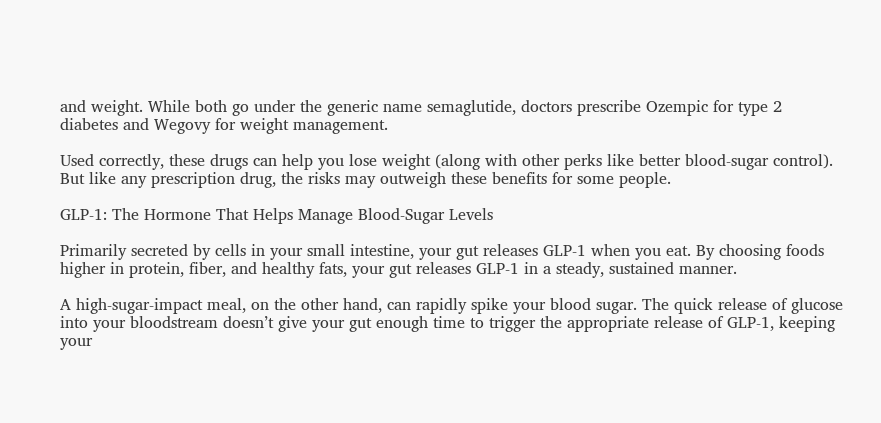and weight. While both go under the generic name semaglutide, doctors prescribe Ozempic for type 2 diabetes and Wegovy for weight management.

Used correctly, these drugs can help you lose weight (along with other perks like better blood-sugar control). But like any prescription drug, the risks may outweigh these benefits for some people.

GLP-1: The Hormone That Helps Manage Blood-Sugar Levels

Primarily secreted by cells in your small intestine, your gut releases GLP-1 when you eat. By choosing foods higher in protein, fiber, and healthy fats, your gut releases GLP-1 in a steady, sustained manner.

A high-sugar-impact meal, on the other hand, can rapidly spike your blood sugar. The quick release of glucose into your bloodstream doesn’t give your gut enough time to trigger the appropriate release of GLP-1, keeping your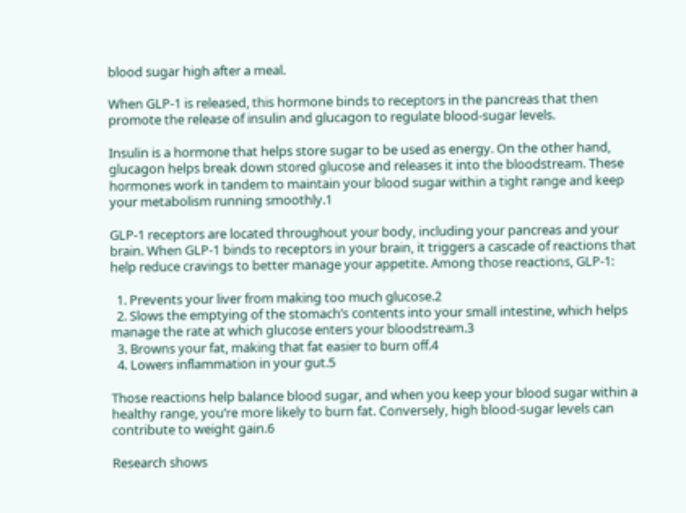blood sugar high after a meal.

When GLP-1 is released, this hormone binds to receptors in the pancreas that then promote the release of insulin and glucagon to regulate blood-sugar levels.

Insulin is a hormone that helps store sugar to be used as energy. On the other hand, glucagon helps break down stored glucose and releases it into the bloodstream. These hormones work in tandem to maintain your blood sugar within a tight range and keep your metabolism running smoothly.1

GLP-1 receptors are located throughout your body, including your pancreas and your brain. When GLP-1 binds to receptors in your brain, it triggers a cascade of reactions that help reduce cravings to better manage your appetite. Among those reactions, GLP-1:

  1. Prevents your liver from making too much glucose.2
  2. Slows the emptying of the stomach’s contents into your small intestine, which helps manage the rate at which glucose enters your bloodstream.3
  3. Browns your fat, making that fat easier to burn off.4
  4. Lowers inflammation in your gut.5

Those reactions help balance blood sugar, and when you keep your blood sugar within a healthy range, you’re more likely to burn fat. Conversely, high blood-sugar levels can contribute to weight gain.6

Research shows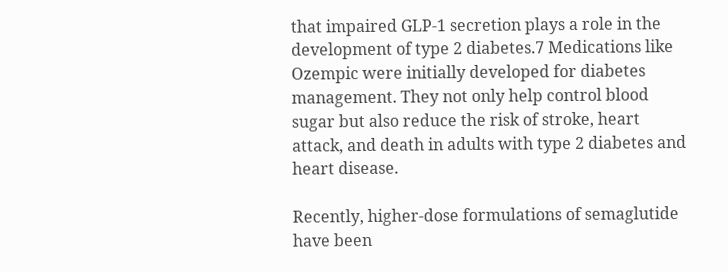that impaired GLP-1 secretion plays a role in the development of type 2 diabetes.7 Medications like Ozempic were initially developed for diabetes management. They not only help control blood sugar but also reduce the risk of stroke, heart attack, and death in adults with type 2 diabetes and heart disease.

Recently, higher-dose formulations of semaglutide have been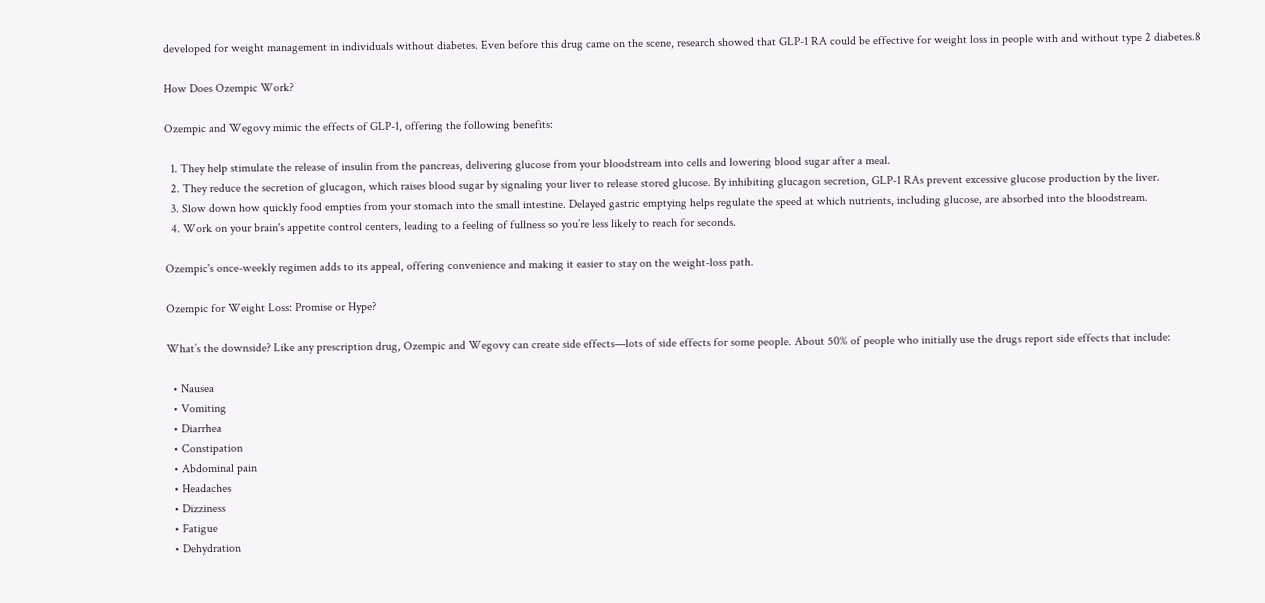developed for weight management in individuals without diabetes. Even before this drug came on the scene, research showed that GLP-1 RA could be effective for weight loss in people with and without type 2 diabetes.8

How Does Ozempic Work?

Ozempic and Wegovy mimic the effects of GLP-1, offering the following benefits:

  1. They help stimulate the release of insulin from the pancreas, delivering glucose from your bloodstream into cells and lowering blood sugar after a meal.
  2. They reduce the secretion of glucagon, which raises blood sugar by signaling your liver to release stored glucose. By inhibiting glucagon secretion, GLP-1 RAs prevent excessive glucose production by the liver.
  3. Slow down how quickly food empties from your stomach into the small intestine. Delayed gastric emptying helps regulate the speed at which nutrients, including glucose, are absorbed into the bloodstream.
  4. Work on your brain's appetite control centers, leading to a feeling of fullness so you’re less likely to reach for seconds.

Ozempic's once-weekly regimen adds to its appeal, offering convenience and making it easier to stay on the weight-loss path.

Ozempic for Weight Loss: Promise or Hype?

What’s the downside? Like any prescription drug, Ozempic and Wegovy can create side effects—lots of side effects for some people. About 50% of people who initially use the drugs report side effects that include:

  • Nausea
  • Vomiting
  • Diarrhea
  • Constipation
  • Abdominal pain
  • Headaches
  • Dizziness
  • Fatigue
  • Dehydration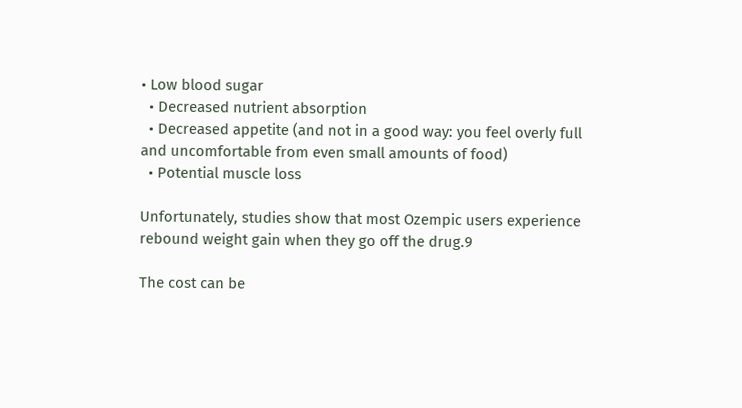• Low blood sugar
  • Decreased nutrient absorption
  • Decreased appetite (and not in a good way: you feel overly full and uncomfortable from even small amounts of food)
  • Potential muscle loss

Unfortunately, studies show that most Ozempic users experience rebound weight gain when they go off the drug.9

The cost can be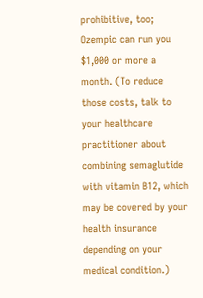prohibitive, too; Ozempic can run you $1,000 or more a month. (To reduce those costs, talk to your healthcare practitioner about combining semaglutide with vitamin B12, which may be covered by your health insurance depending on your medical condition.)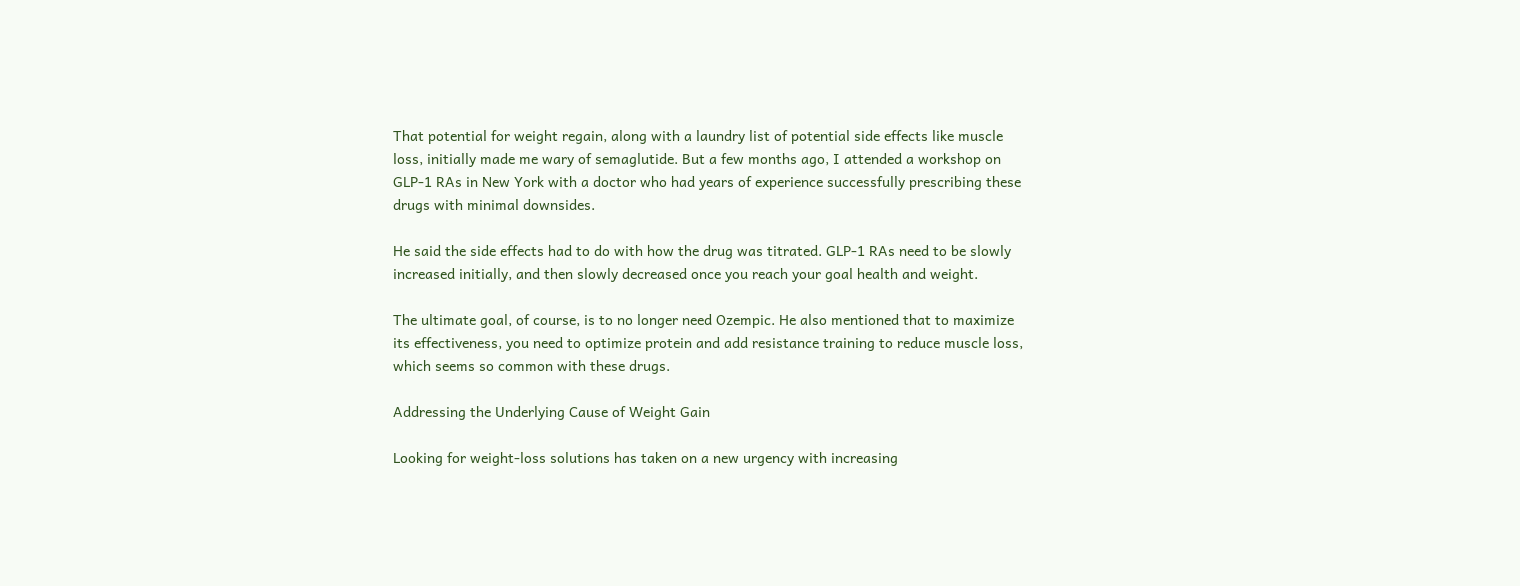That potential for weight regain, along with a laundry list of potential side effects like muscle loss, initially made me wary of semaglutide. But a few months ago, I attended a workshop on GLP-1 RAs in New York with a doctor who had years of experience successfully prescribing these drugs with minimal downsides.

He said the side effects had to do with how the drug was titrated. GLP-1 RAs need to be slowly increased initially, and then slowly decreased once you reach your goal health and weight.

The ultimate goal, of course, is to no longer need Ozempic. He also mentioned that to maximize its effectiveness, you need to optimize protein and add resistance training to reduce muscle loss, which seems so common with these drugs.

Addressing the Underlying Cause of Weight Gain

Looking for weight-loss solutions has taken on a new urgency with increasing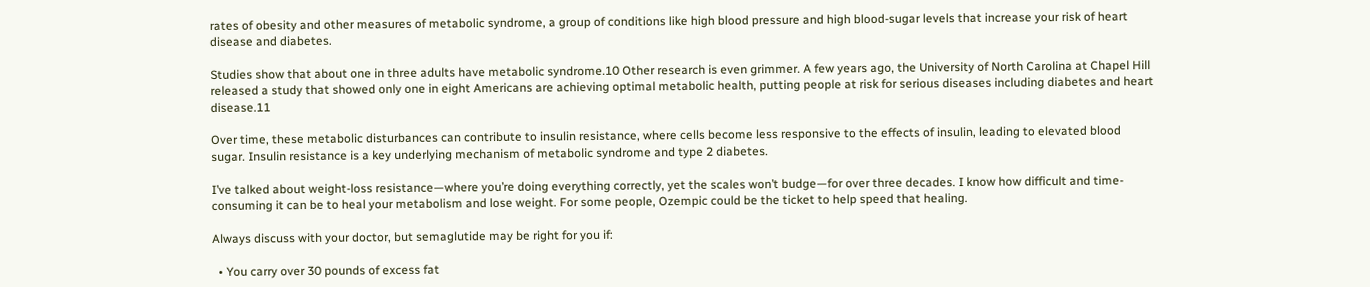rates of obesity and other measures of metabolic syndrome, a group of conditions like high blood pressure and high blood-sugar levels that increase your risk of heart disease and diabetes.

Studies show that about one in three adults have metabolic syndrome.10 Other research is even grimmer. A few years ago, the University of North Carolina at Chapel Hill released a study that showed only one in eight Americans are achieving optimal metabolic health, putting people at risk for serious diseases including diabetes and heart disease.11

Over time, these metabolic disturbances can contribute to insulin resistance, where cells become less responsive to the effects of insulin, leading to elevated blood sugar. Insulin resistance is a key underlying mechanism of metabolic syndrome and type 2 diabetes.

I’ve talked about weight-loss resistance—where you’re doing everything correctly, yet the scales won’t budge—for over three decades. I know how difficult and time-consuming it can be to heal your metabolism and lose weight. For some people, Ozempic could be the ticket to help speed that healing.

Always discuss with your doctor, but semaglutide may be right for you if:

  • You carry over 30 pounds of excess fat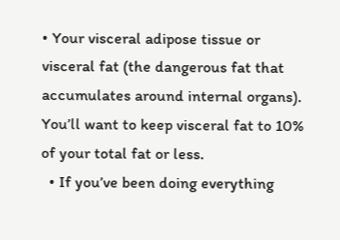• Your visceral adipose tissue or visceral fat (the dangerous fat that accumulates around internal organs). You’ll want to keep visceral fat to 10% of your total fat or less.
  • If you’ve been doing everything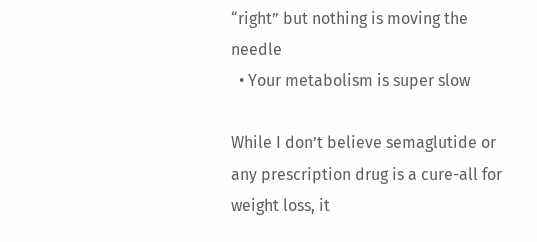“right” but nothing is moving the needle
  • Your metabolism is super slow

While I don’t believe semaglutide or any prescription drug is a cure-all for weight loss, it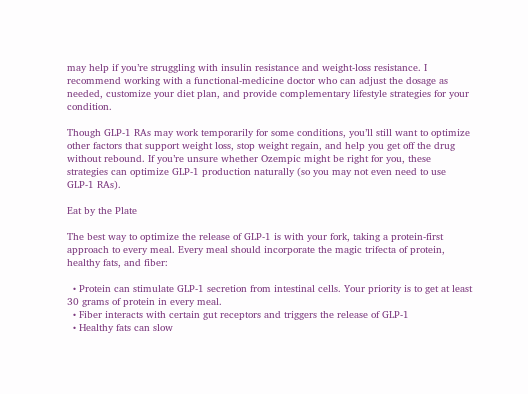may help if you’re struggling with insulin resistance and weight-loss resistance. I recommend working with a functional-medicine doctor who can adjust the dosage as needed, customize your diet plan, and provide complementary lifestyle strategies for your condition.

Though GLP-1 RAs may work temporarily for some conditions, you’ll still want to optimize other factors that support weight loss, stop weight regain, and help you get off the drug without rebound. If you’re unsure whether Ozempic might be right for you, these strategies can optimize GLP-1 production naturally (so you may not even need to use GLP-1 RAs).

Eat by the Plate

The best way to optimize the release of GLP-1 is with your fork, taking a protein-first approach to every meal. Every meal should incorporate the magic trifecta of protein, healthy fats, and fiber:

  • Protein can stimulate GLP-1 secretion from intestinal cells. Your priority is to get at least 30 grams of protein in every meal.
  • Fiber interacts with certain gut receptors and triggers the release of GLP-1
  • Healthy fats can slow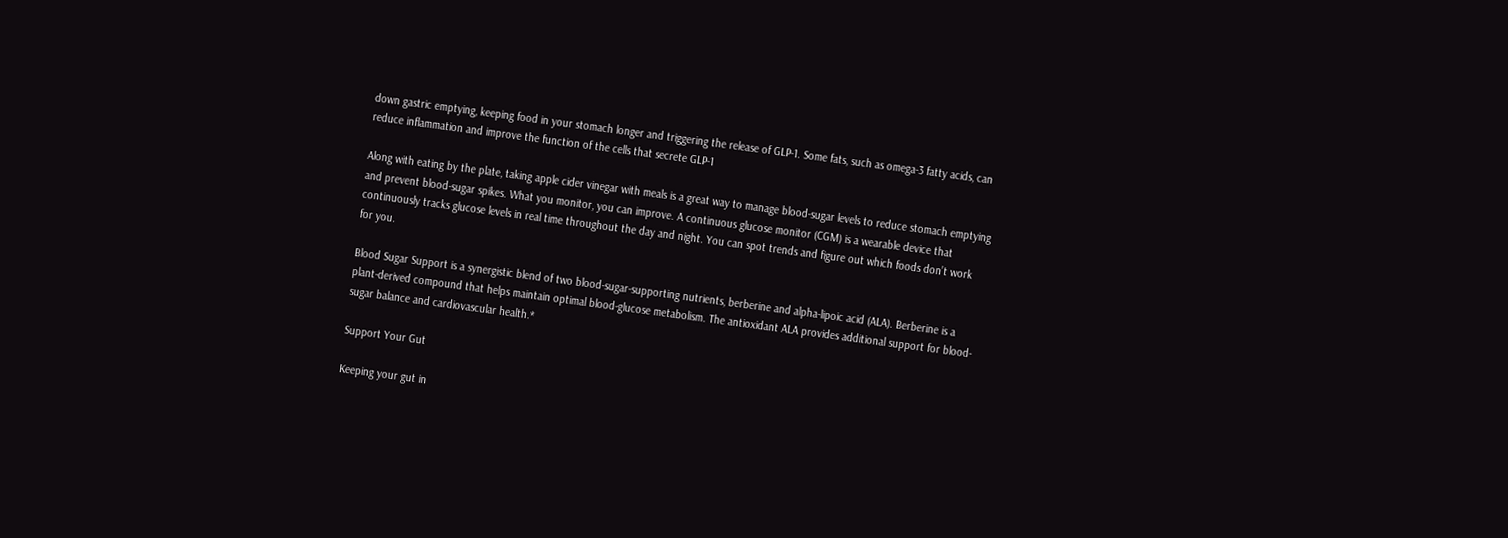down gastric emptying, keeping food in your stomach longer and triggering the release of GLP-1. Some fats, such as omega-3 fatty acids, can reduce inflammation and improve the function of the cells that secrete GLP-1

Along with eating by the plate, taking apple cider vinegar with meals is a great way to manage blood-sugar levels to reduce stomach emptying and prevent blood-sugar spikes. What you monitor, you can improve. A continuous glucose monitor (CGM) is a wearable device that continuously tracks glucose levels in real time throughout the day and night. You can spot trends and figure out which foods don’t work for you.

Blood Sugar Support is a synergistic blend of two blood-sugar-supporting nutrients, berberine and alpha-lipoic acid (ALA). Berberine is a plant-derived compound that helps maintain optimal blood-glucose metabolism. The antioxidant ALA provides additional support for blood-sugar balance and cardiovascular health.*

Support Your Gut

Keeping your gut in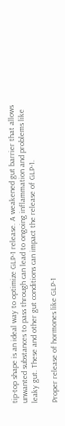tip-top shape is an ideal way to optimize GLP-1 release. A weakened gut barrier that allows unwanted substances to pass through can lead to ongoing inflammation and problems like leaky gut. These and other gut conditions can impact the release of GLP-1.

Proper release of hormones like GLP-1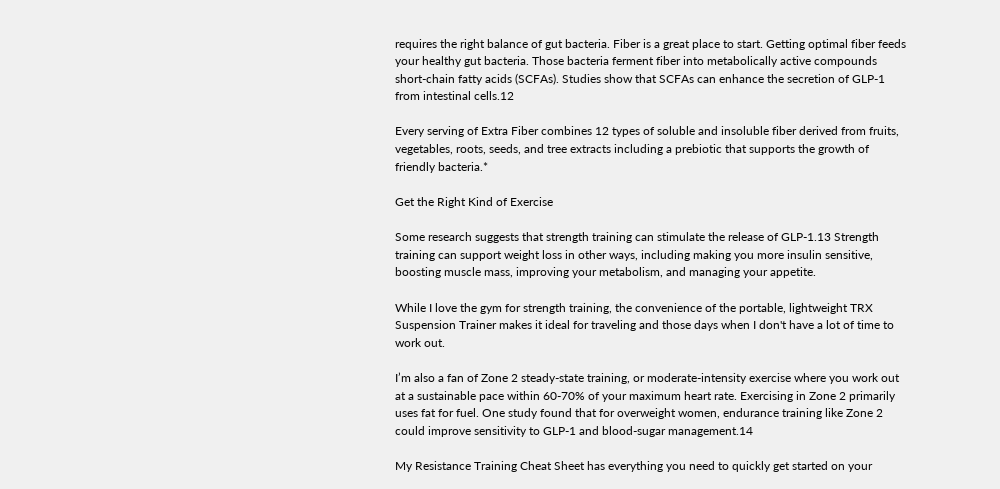requires the right balance of gut bacteria. Fiber is a great place to start. Getting optimal fiber feeds your healthy gut bacteria. Those bacteria ferment fiber into metabolically active compounds short-chain fatty acids (SCFAs). Studies show that SCFAs can enhance the secretion of GLP-1 from intestinal cells.12

Every serving of Extra Fiber combines 12 types of soluble and insoluble fiber derived from fruits, vegetables, roots, seeds, and tree extracts including a prebiotic that supports the growth of friendly bacteria.*

Get the Right Kind of Exercise

Some research suggests that strength training can stimulate the release of GLP-1.13 Strength training can support weight loss in other ways, including making you more insulin sensitive, boosting muscle mass, improving your metabolism, and managing your appetite.

While I love the gym for strength training, the convenience of the portable, lightweight TRX Suspension Trainer makes it ideal for traveling and those days when I don't have a lot of time to work out.

I’m also a fan of Zone 2 steady-state training, or moderate-intensity exercise where you work out at a sustainable pace within 60-70% of your maximum heart rate. Exercising in Zone 2 primarily uses fat for fuel. One study found that for overweight women, endurance training like Zone 2 could improve sensitivity to GLP-1 and blood-sugar management.14

My Resistance Training Cheat Sheet has everything you need to quickly get started on your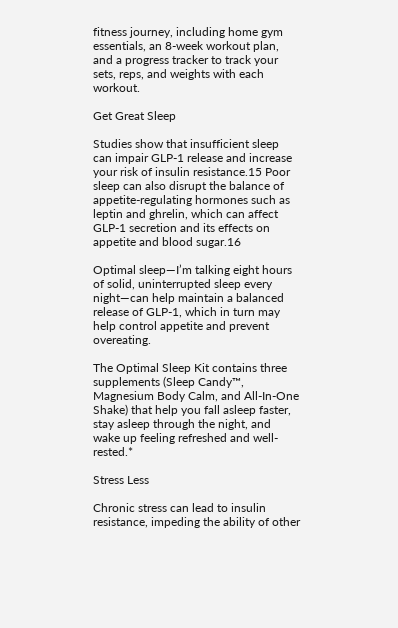fitness journey, including home gym essentials, an 8-week workout plan, and a progress tracker to track your sets, reps, and weights with each workout.

Get Great Sleep

Studies show that insufficient sleep can impair GLP-1 release and increase your risk of insulin resistance.15 Poor sleep can also disrupt the balance of appetite-regulating hormones such as leptin and ghrelin, which can affect GLP-1 secretion and its effects on appetite and blood sugar.16

Optimal sleep—I’m talking eight hours of solid, uninterrupted sleep every night—can help maintain a balanced release of GLP-1, which in turn may help control appetite and prevent overeating.

The Optimal Sleep Kit contains three supplements (Sleep Candy™, Magnesium Body Calm, and All-In-One Shake) that help you fall asleep faster, stay asleep through the night, and wake up feeling refreshed and well-rested.*

Stress Less

Chronic stress can lead to insulin resistance, impeding the ability of other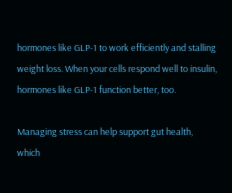hormones like GLP-1 to work efficiently and stalling weight loss. When your cells respond well to insulin, hormones like GLP-1 function better, too.

Managing stress can help support gut health, which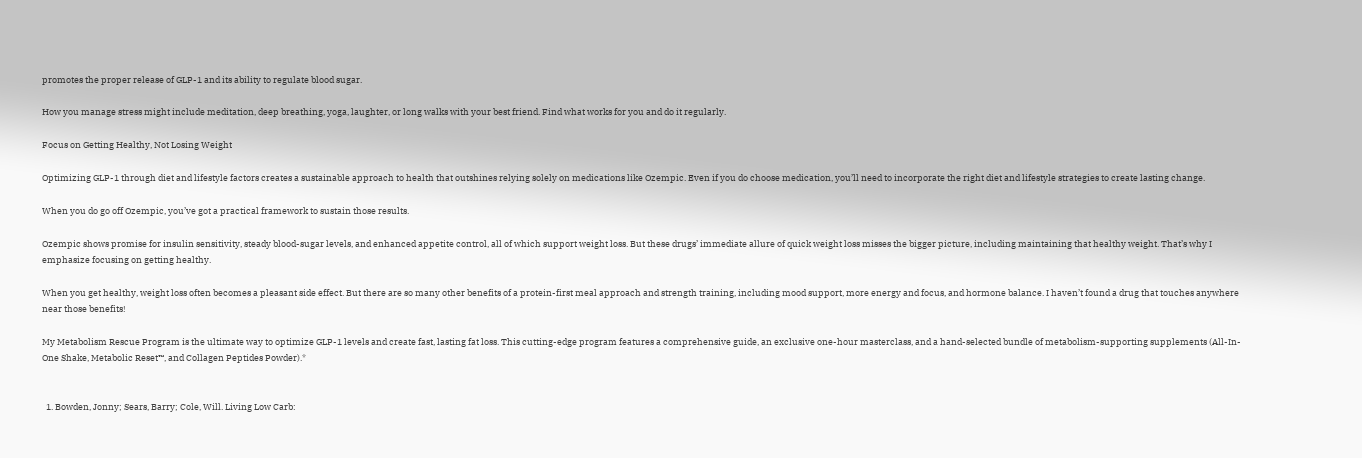promotes the proper release of GLP-1 and its ability to regulate blood sugar.

How you manage stress might include meditation, deep breathing, yoga, laughter, or long walks with your best friend. Find what works for you and do it regularly.

Focus on Getting Healthy, Not Losing Weight

Optimizing GLP-1 through diet and lifestyle factors creates a sustainable approach to health that outshines relying solely on medications like Ozempic. Even if you do choose medication, you’ll need to incorporate the right diet and lifestyle strategies to create lasting change.

When you do go off Ozempic, you’ve got a practical framework to sustain those results.

Ozempic shows promise for insulin sensitivity, steady blood-sugar levels, and enhanced appetite control, all of which support weight loss. But these drugs’ immediate allure of quick weight loss misses the bigger picture, including maintaining that healthy weight. That’s why I emphasize focusing on getting healthy.

When you get healthy, weight loss often becomes a pleasant side effect. But there are so many other benefits of a protein-first meal approach and strength training, including mood support, more energy and focus, and hormone balance. I haven’t found a drug that touches anywhere near those benefits!

My Metabolism Rescue Program is the ultimate way to optimize GLP-1 levels and create fast, lasting fat loss. This cutting-edge program features a comprehensive guide, an exclusive one-hour masterclass, and a hand-selected bundle of metabolism-supporting supplements (All-In-One Shake, Metabolic Reset™, and Collagen Peptides Powder).*


  1. Bowden, Jonny; Sears, Barry; Cole, Will. Living Low Carb: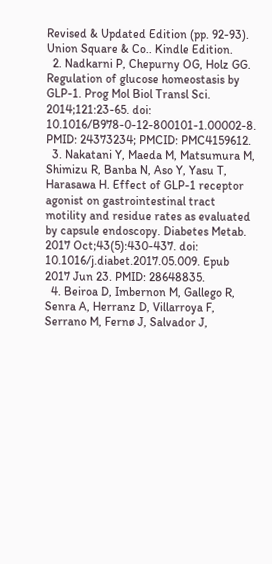Revised & Updated Edition (pp. 92-93). Union Square & Co.. Kindle Edition.
  2. Nadkarni P, Chepurny OG, Holz GG. Regulation of glucose homeostasis by GLP-1. Prog Mol Biol Transl Sci. 2014;121:23-65. doi: 10.1016/B978-0-12-800101-1.00002-8. PMID: 24373234; PMCID: PMC4159612.
  3. Nakatani Y, Maeda M, Matsumura M, Shimizu R, Banba N, Aso Y, Yasu T, Harasawa H. Effect of GLP-1 receptor agonist on gastrointestinal tract motility and residue rates as evaluated by capsule endoscopy. Diabetes Metab. 2017 Oct;43(5):430-437. doi: 10.1016/j.diabet.2017.05.009. Epub 2017 Jun 23. PMID: 28648835.
  4. Beiroa D, Imbernon M, Gallego R, Senra A, Herranz D, Villarroya F, Serrano M, Fernø J, Salvador J,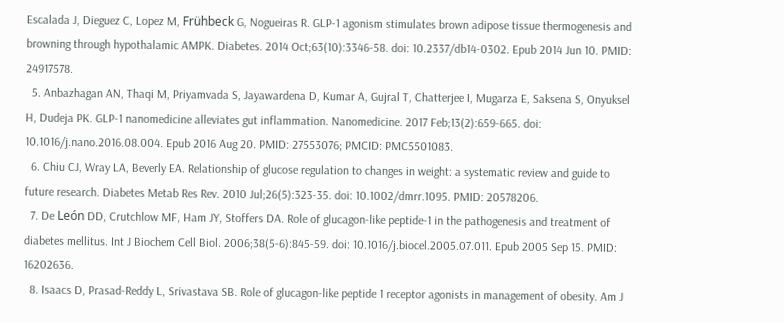Escalada J, Dieguez C, Lopez M, Frühbeck G, Nogueiras R. GLP-1 agonism stimulates brown adipose tissue thermogenesis and browning through hypothalamic AMPK. Diabetes. 2014 Oct;63(10):3346-58. doi: 10.2337/db14-0302. Epub 2014 Jun 10. PMID: 24917578.
  5. Anbazhagan AN, Thaqi M, Priyamvada S, Jayawardena D, Kumar A, Gujral T, Chatterjee I, Mugarza E, Saksena S, Onyuksel H, Dudeja PK. GLP-1 nanomedicine alleviates gut inflammation. Nanomedicine. 2017 Feb;13(2):659-665. doi: 10.1016/j.nano.2016.08.004. Epub 2016 Aug 20. PMID: 27553076; PMCID: PMC5501083.
  6. Chiu CJ, Wray LA, Beverly EA. Relationship of glucose regulation to changes in weight: a systematic review and guide to future research. Diabetes Metab Res Rev. 2010 Jul;26(5):323-35. doi: 10.1002/dmrr.1095. PMID: 20578206.
  7. De León DD, Crutchlow MF, Ham JY, Stoffers DA. Role of glucagon-like peptide-1 in the pathogenesis and treatment of diabetes mellitus. Int J Biochem Cell Biol. 2006;38(5-6):845-59. doi: 10.1016/j.biocel.2005.07.011. Epub 2005 Sep 15. PMID: 16202636.
  8. Isaacs D, Prasad-Reddy L, Srivastava SB. Role of glucagon-like peptide 1 receptor agonists in management of obesity. Am J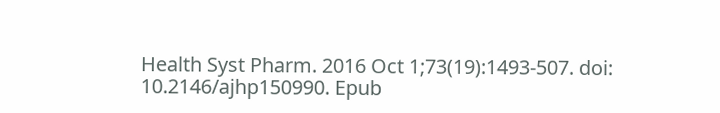Health Syst Pharm. 2016 Oct 1;73(19):1493-507. doi: 10.2146/ajhp150990. Epub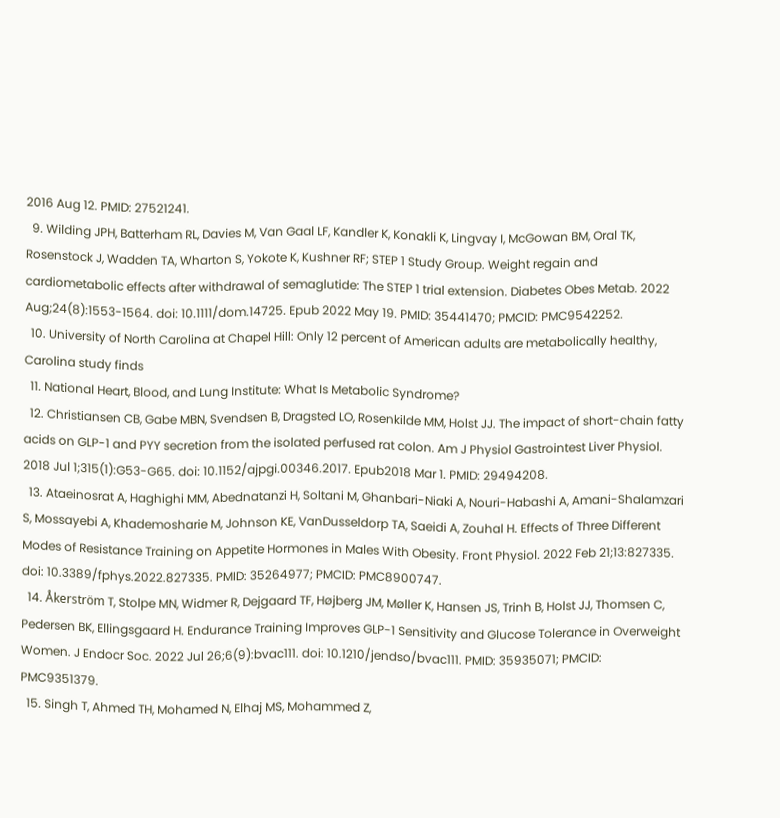2016 Aug 12. PMID: 27521241.
  9. Wilding JPH, Batterham RL, Davies M, Van Gaal LF, Kandler K, Konakli K, Lingvay I, McGowan BM, Oral TK, Rosenstock J, Wadden TA, Wharton S, Yokote K, Kushner RF; STEP 1 Study Group. Weight regain and cardiometabolic effects after withdrawal of semaglutide: The STEP 1 trial extension. Diabetes Obes Metab. 2022 Aug;24(8):1553-1564. doi: 10.1111/dom.14725. Epub 2022 May 19. PMID: 35441470; PMCID: PMC9542252.
  10. University of North Carolina at Chapel Hill: Only 12 percent of American adults are metabolically healthy, Carolina study finds
  11. National Heart, Blood, and Lung Institute: What Is Metabolic Syndrome?
  12. Christiansen CB, Gabe MBN, Svendsen B, Dragsted LO, Rosenkilde MM, Holst JJ. The impact of short-chain fatty acids on GLP-1 and PYY secretion from the isolated perfused rat colon. Am J Physiol Gastrointest Liver Physiol. 2018 Jul 1;315(1):G53-G65. doi: 10.1152/ajpgi.00346.2017. Epub2018 Mar 1. PMID: 29494208.
  13. Ataeinosrat A, Haghighi MM, Abednatanzi H, Soltani M, Ghanbari-Niaki A, Nouri-Habashi A, Amani-Shalamzari S, Mossayebi A, Khademosharie M, Johnson KE, VanDusseldorp TA, Saeidi A, Zouhal H. Effects of Three Different Modes of Resistance Training on Appetite Hormones in Males With Obesity. Front Physiol. 2022 Feb 21;13:827335. doi: 10.3389/fphys.2022.827335. PMID: 35264977; PMCID: PMC8900747.
  14. Åkerström T, Stolpe MN, Widmer R, Dejgaard TF, Højberg JM, Møller K, Hansen JS, Trinh B, Holst JJ, Thomsen C, Pedersen BK, Ellingsgaard H. Endurance Training Improves GLP-1 Sensitivity and Glucose Tolerance in Overweight Women. J Endocr Soc. 2022 Jul 26;6(9):bvac111. doi: 10.1210/jendso/bvac111. PMID: 35935071; PMCID: PMC9351379.
  15. Singh T, Ahmed TH, Mohamed N, Elhaj MS, Mohammed Z,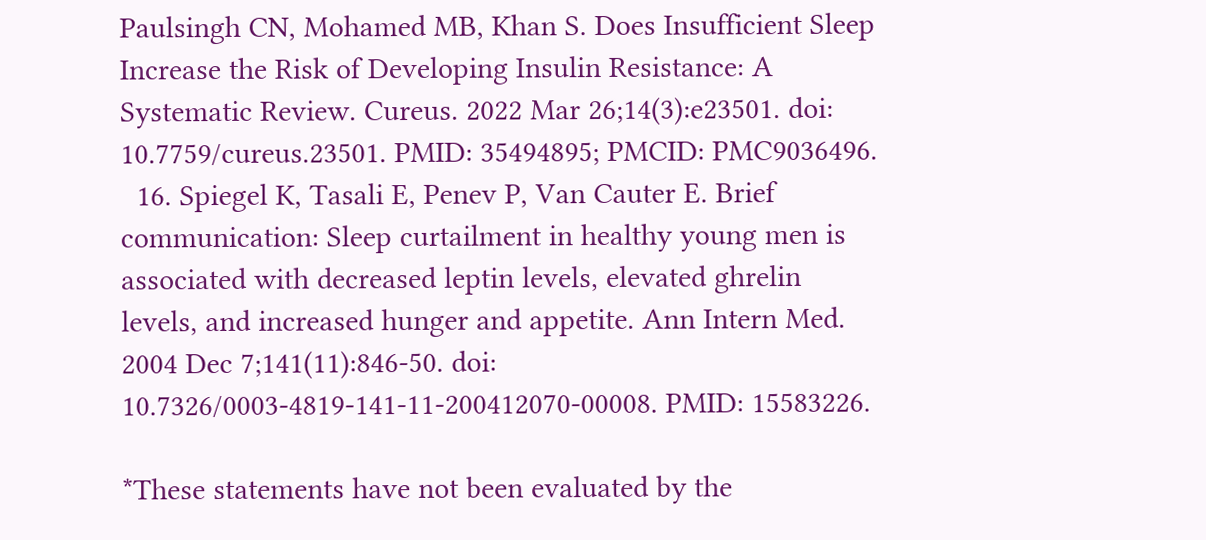Paulsingh CN, Mohamed MB, Khan S. Does Insufficient Sleep Increase the Risk of Developing Insulin Resistance: A Systematic Review. Cureus. 2022 Mar 26;14(3):e23501. doi: 10.7759/cureus.23501. PMID: 35494895; PMCID: PMC9036496.
  16. Spiegel K, Tasali E, Penev P, Van Cauter E. Brief communication: Sleep curtailment in healthy young men is associated with decreased leptin levels, elevated ghrelin levels, and increased hunger and appetite. Ann Intern Med. 2004 Dec 7;141(11):846-50. doi: 10.7326/0003-4819-141-11-200412070-00008. PMID: 15583226.

*These statements have not been evaluated by the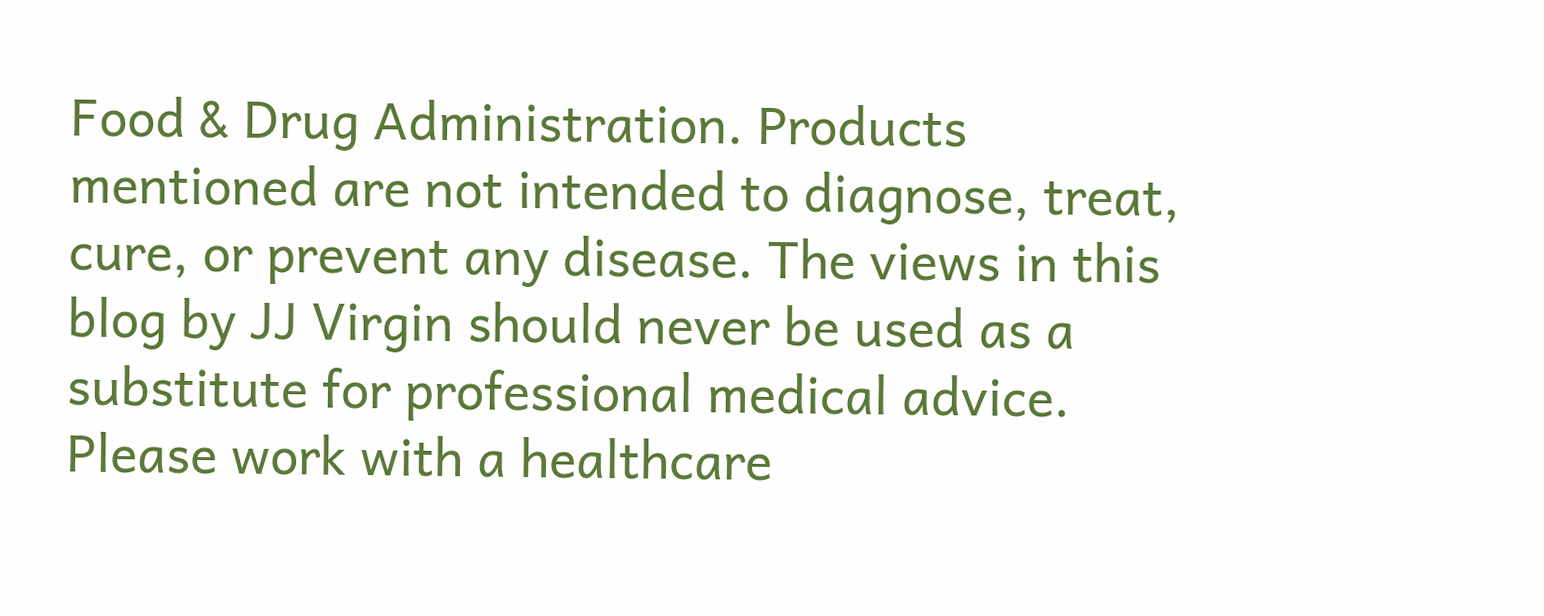Food & Drug Administration. Products mentioned are not intended to diagnose, treat, cure, or prevent any disease. The views in this blog by JJ Virgin should never be used as a substitute for professional medical advice. Please work with a healthcare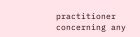practitioner concerning any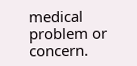medical problem or concern.